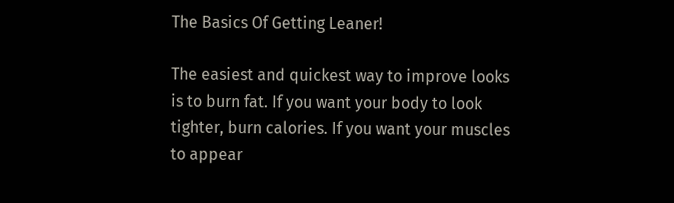The Basics Of Getting Leaner!

The easiest and quickest way to improve looks is to burn fat. If you want your body to look tighter, burn calories. If you want your muscles to appear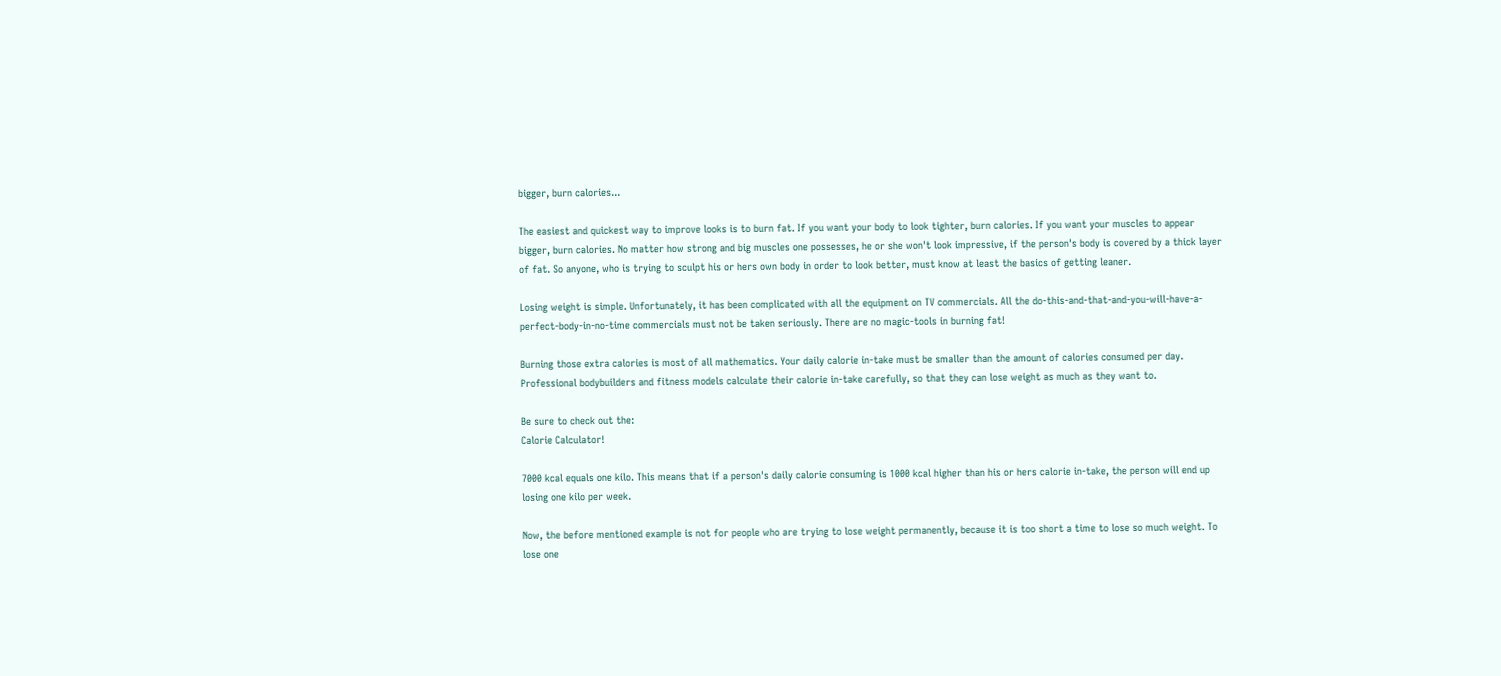bigger, burn calories...

The easiest and quickest way to improve looks is to burn fat. If you want your body to look tighter, burn calories. If you want your muscles to appear bigger, burn calories. No matter how strong and big muscles one possesses, he or she won't look impressive, if the person's body is covered by a thick layer of fat. So anyone, who is trying to sculpt his or hers own body in order to look better, must know at least the basics of getting leaner.

Losing weight is simple. Unfortunately, it has been complicated with all the equipment on TV commercials. All the do-this-and-that-and-you-will-have-a-perfect-body-in-no-time commercials must not be taken seriously. There are no magic-tools in burning fat!

Burning those extra calories is most of all mathematics. Your daily calorie in-take must be smaller than the amount of calories consumed per day. Professional bodybuilders and fitness models calculate their calorie in-take carefully, so that they can lose weight as much as they want to.

Be sure to check out the:
Calorie Calculator!

7000 kcal equals one kilo. This means that if a person's daily calorie consuming is 1000 kcal higher than his or hers calorie in-take, the person will end up losing one kilo per week.

Now, the before mentioned example is not for people who are trying to lose weight permanently, because it is too short a time to lose so much weight. To lose one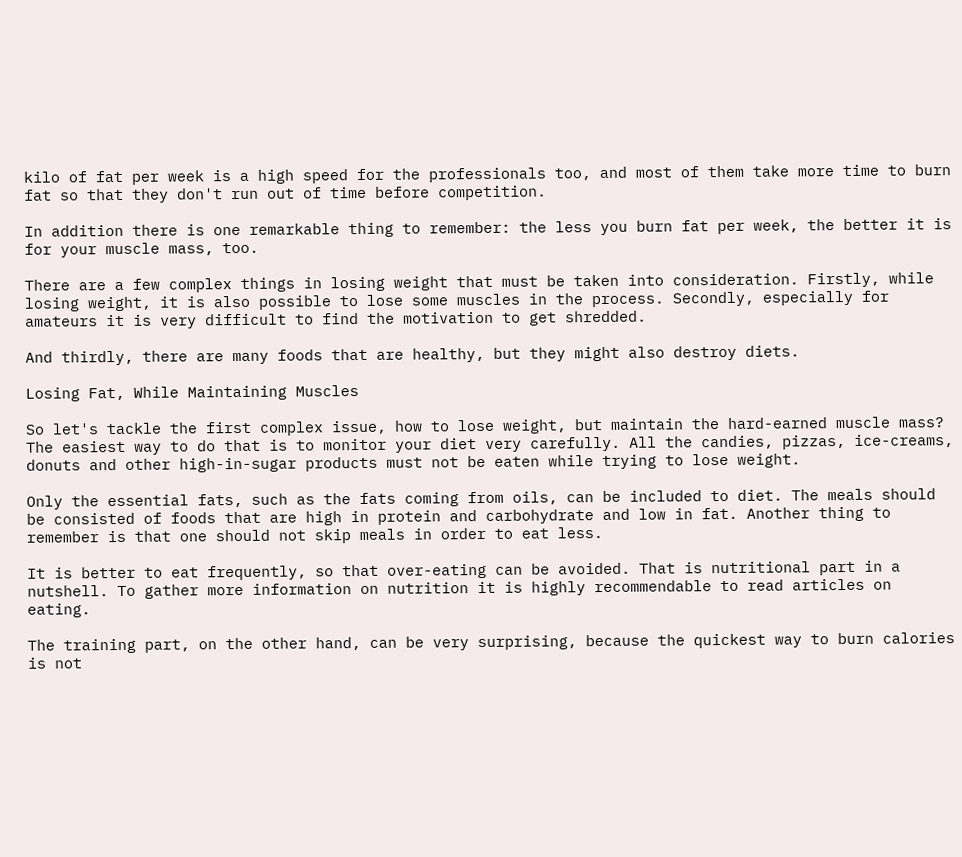kilo of fat per week is a high speed for the professionals too, and most of them take more time to burn fat so that they don't run out of time before competition.

In addition there is one remarkable thing to remember: the less you burn fat per week, the better it is for your muscle mass, too.

There are a few complex things in losing weight that must be taken into consideration. Firstly, while losing weight, it is also possible to lose some muscles in the process. Secondly, especially for amateurs it is very difficult to find the motivation to get shredded.

And thirdly, there are many foods that are healthy, but they might also destroy diets.

Losing Fat, While Maintaining Muscles

So let's tackle the first complex issue, how to lose weight, but maintain the hard-earned muscle mass? The easiest way to do that is to monitor your diet very carefully. All the candies, pizzas, ice-creams, donuts and other high-in-sugar products must not be eaten while trying to lose weight.

Only the essential fats, such as the fats coming from oils, can be included to diet. The meals should be consisted of foods that are high in protein and carbohydrate and low in fat. Another thing to remember is that one should not skip meals in order to eat less.

It is better to eat frequently, so that over-eating can be avoided. That is nutritional part in a nutshell. To gather more information on nutrition it is highly recommendable to read articles on eating.

The training part, on the other hand, can be very surprising, because the quickest way to burn calories is not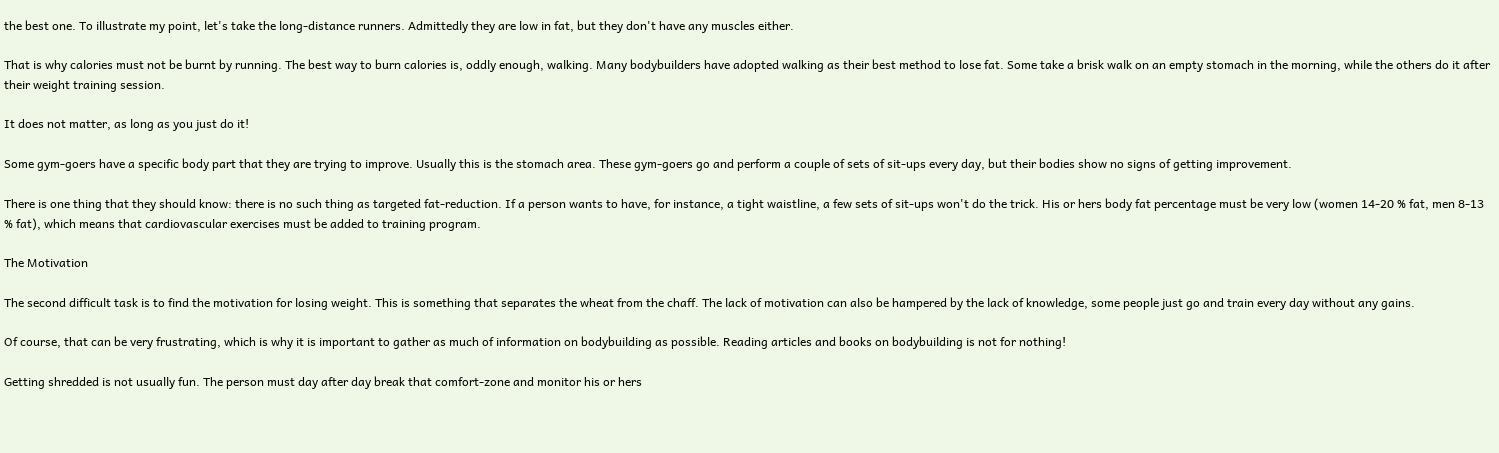the best one. To illustrate my point, let's take the long-distance runners. Admittedly they are low in fat, but they don't have any muscles either.

That is why calories must not be burnt by running. The best way to burn calories is, oddly enough, walking. Many bodybuilders have adopted walking as their best method to lose fat. Some take a brisk walk on an empty stomach in the morning, while the others do it after their weight training session.

It does not matter, as long as you just do it!

Some gym-goers have a specific body part that they are trying to improve. Usually this is the stomach area. These gym-goers go and perform a couple of sets of sit-ups every day, but their bodies show no signs of getting improvement.

There is one thing that they should know: there is no such thing as targeted fat-reduction. If a person wants to have, for instance, a tight waistline, a few sets of sit-ups won't do the trick. His or hers body fat percentage must be very low (women 14-20 % fat, men 8-13 % fat), which means that cardiovascular exercises must be added to training program.

The Motivation

The second difficult task is to find the motivation for losing weight. This is something that separates the wheat from the chaff. The lack of motivation can also be hampered by the lack of knowledge, some people just go and train every day without any gains.

Of course, that can be very frustrating, which is why it is important to gather as much of information on bodybuilding as possible. Reading articles and books on bodybuilding is not for nothing!

Getting shredded is not usually fun. The person must day after day break that comfort-zone and monitor his or hers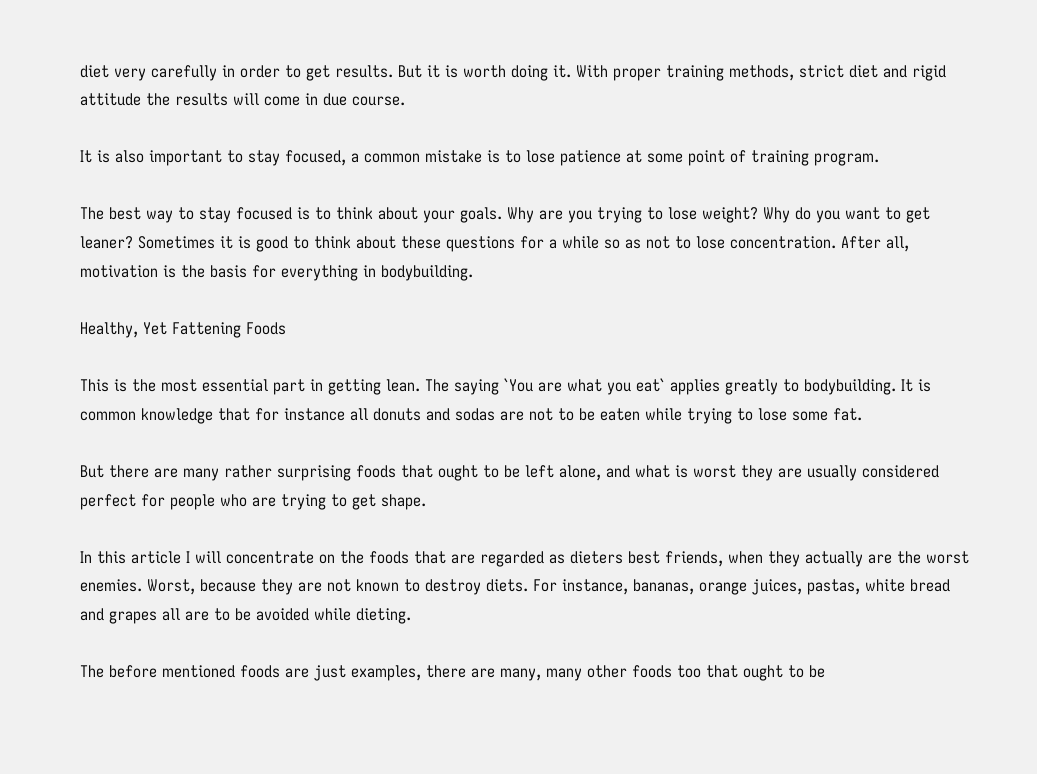diet very carefully in order to get results. But it is worth doing it. With proper training methods, strict diet and rigid attitude the results will come in due course.

It is also important to stay focused, a common mistake is to lose patience at some point of training program.

The best way to stay focused is to think about your goals. Why are you trying to lose weight? Why do you want to get leaner? Sometimes it is good to think about these questions for a while so as not to lose concentration. After all, motivation is the basis for everything in bodybuilding.

Healthy, Yet Fattening Foods

This is the most essential part in getting lean. The saying `You are what you eat` applies greatly to bodybuilding. It is common knowledge that for instance all donuts and sodas are not to be eaten while trying to lose some fat.

But there are many rather surprising foods that ought to be left alone, and what is worst they are usually considered perfect for people who are trying to get shape.

In this article I will concentrate on the foods that are regarded as dieters best friends, when they actually are the worst enemies. Worst, because they are not known to destroy diets. For instance, bananas, orange juices, pastas, white bread and grapes all are to be avoided while dieting.

The before mentioned foods are just examples, there are many, many other foods too that ought to be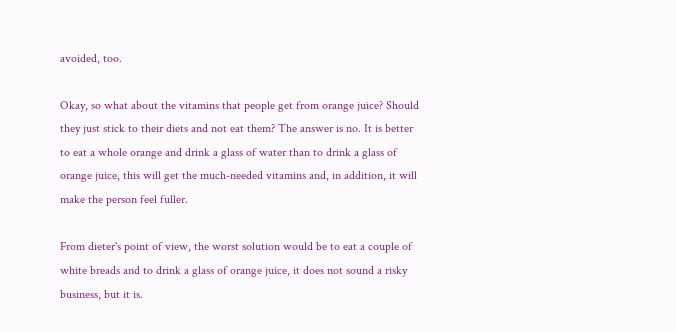avoided, too.

Okay, so what about the vitamins that people get from orange juice? Should they just stick to their diets and not eat them? The answer is no. It is better to eat a whole orange and drink a glass of water than to drink a glass of orange juice, this will get the much-needed vitamins and, in addition, it will make the person feel fuller.

From dieter's point of view, the worst solution would be to eat a couple of white breads and to drink a glass of orange juice, it does not sound a risky business, but it is.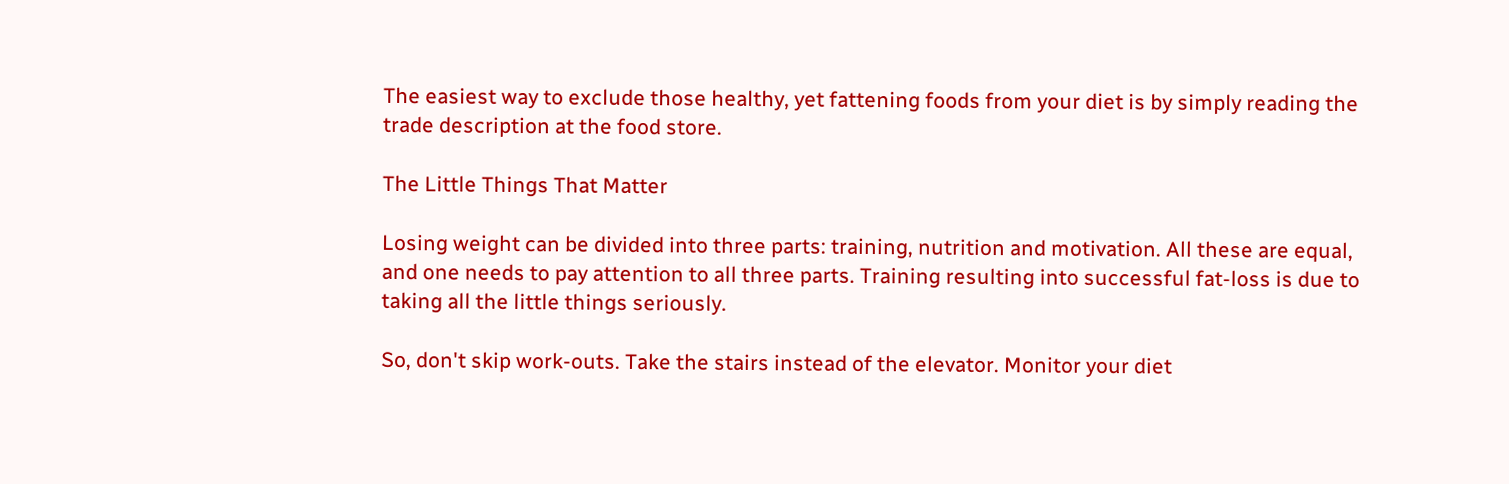The easiest way to exclude those healthy, yet fattening foods from your diet is by simply reading the trade description at the food store.

The Little Things That Matter

Losing weight can be divided into three parts: training, nutrition and motivation. All these are equal, and one needs to pay attention to all three parts. Training resulting into successful fat-loss is due to taking all the little things seriously.

So, don't skip work-outs. Take the stairs instead of the elevator. Monitor your diet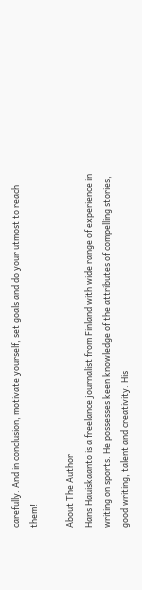carefully. And in conclusion, motivate yourself, set goals and do your utmost to reach them!

About The Author
Hans Hauiskaanto is a freelance journalist from Finland with wide range of experience in writing on sports. He possesses keen knowledge of the attributes of compelling stories, good writing, talent and creativity. His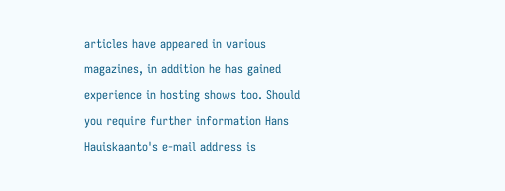articles have appeared in various magazines, in addition he has gained experience in hosting shows too. Should you require further information Hans Hauiskaanto's e-mail address is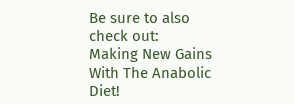Be sure to also check out:
Making New Gains With The Anabolic Diet!